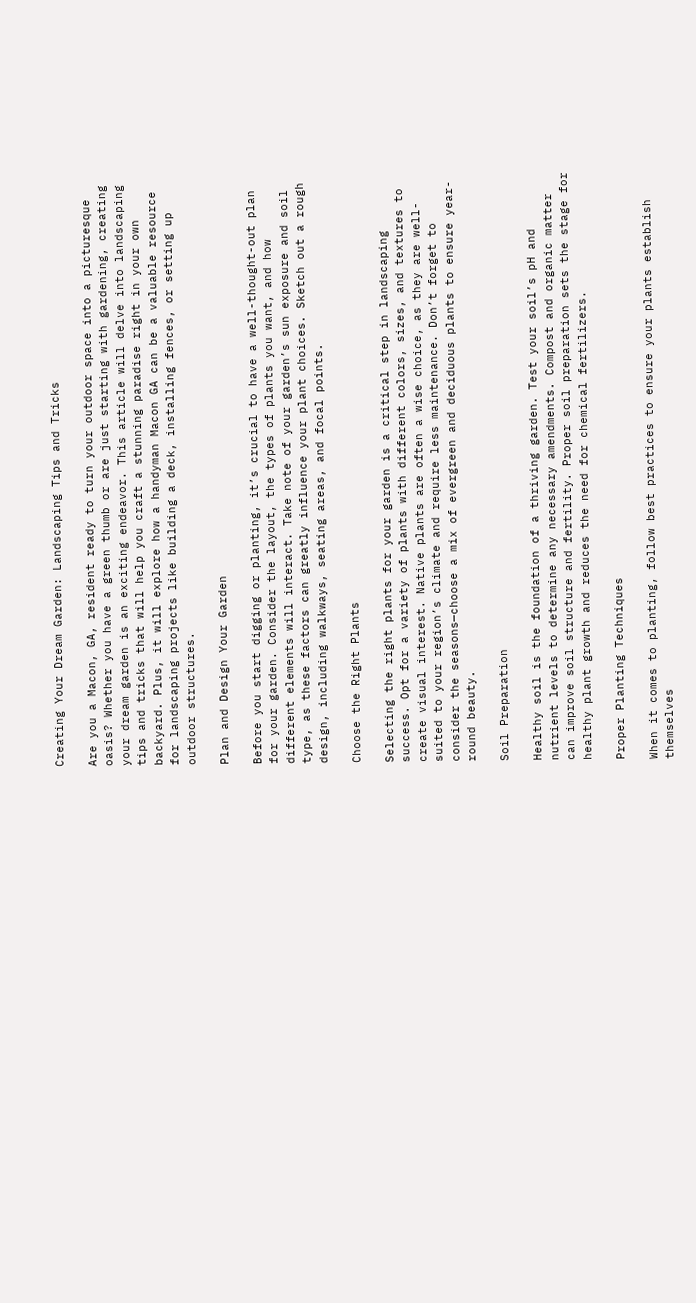Creating Your Dream Garden: Landscaping Tips and Tricks

Are you a Macon, GA, resident ready to turn your outdoor space into a picturesque oasis? Whether you have a green thumb or are just starting with gardening, creating your dream garden is an exciting endeavor. This article will delve into landscaping tips and tricks that will help you craft a stunning paradise right in your own backyard. Plus, it will explore how a handyman Macon GA can be a valuable resource for landscaping projects like building a deck, installing fences, or setting up outdoor structures.

Plan and Design Your Garden

Before you start digging or planting, it’s crucial to have a well-thought-out plan for your garden. Consider the layout, the types of plants you want, and how different elements will interact. Take note of your garden’s sun exposure and soil type, as these factors can greatly influence your plant choices. Sketch out a rough design, including walkways, seating areas, and focal points.

Choose the Right Plants

Selecting the right plants for your garden is a critical step in landscaping success. Opt for a variety of plants with different colors, sizes, and textures to create visual interest. Native plants are often a wise choice, as they are well-suited to your region’s climate and require less maintenance. Don’t forget to consider the seasons—choose a mix of evergreen and deciduous plants to ensure year-round beauty.

Soil Preparation

Healthy soil is the foundation of a thriving garden. Test your soil’s pH and nutrient levels to determine any necessary amendments. Compost and organic matter can improve soil structure and fertility. Proper soil preparation sets the stage for healthy plant growth and reduces the need for chemical fertilizers.

Proper Planting Techniques

When it comes to planting, follow best practices to ensure your plants establish themselves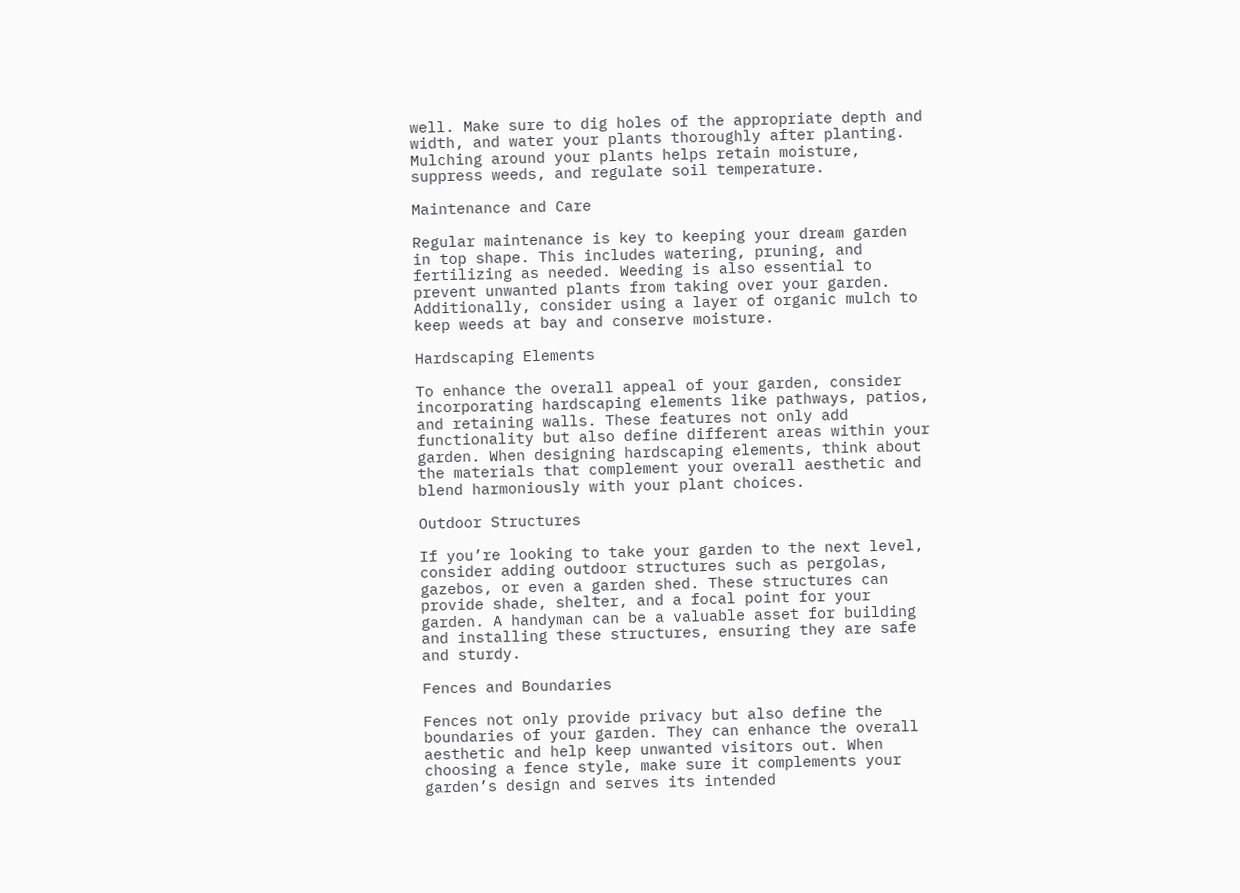well. Make sure to dig holes of the appropriate depth and width, and water your plants thoroughly after planting. Mulching around your plants helps retain moisture, suppress weeds, and regulate soil temperature.

Maintenance and Care

Regular maintenance is key to keeping your dream garden in top shape. This includes watering, pruning, and fertilizing as needed. Weeding is also essential to prevent unwanted plants from taking over your garden. Additionally, consider using a layer of organic mulch to keep weeds at bay and conserve moisture.

Hardscaping Elements

To enhance the overall appeal of your garden, consider incorporating hardscaping elements like pathways, patios, and retaining walls. These features not only add functionality but also define different areas within your garden. When designing hardscaping elements, think about the materials that complement your overall aesthetic and blend harmoniously with your plant choices.

Outdoor Structures

If you’re looking to take your garden to the next level, consider adding outdoor structures such as pergolas, gazebos, or even a garden shed. These structures can provide shade, shelter, and a focal point for your garden. A handyman can be a valuable asset for building and installing these structures, ensuring they are safe and sturdy.

Fences and Boundaries

Fences not only provide privacy but also define the boundaries of your garden. They can enhance the overall aesthetic and help keep unwanted visitors out. When choosing a fence style, make sure it complements your garden’s design and serves its intended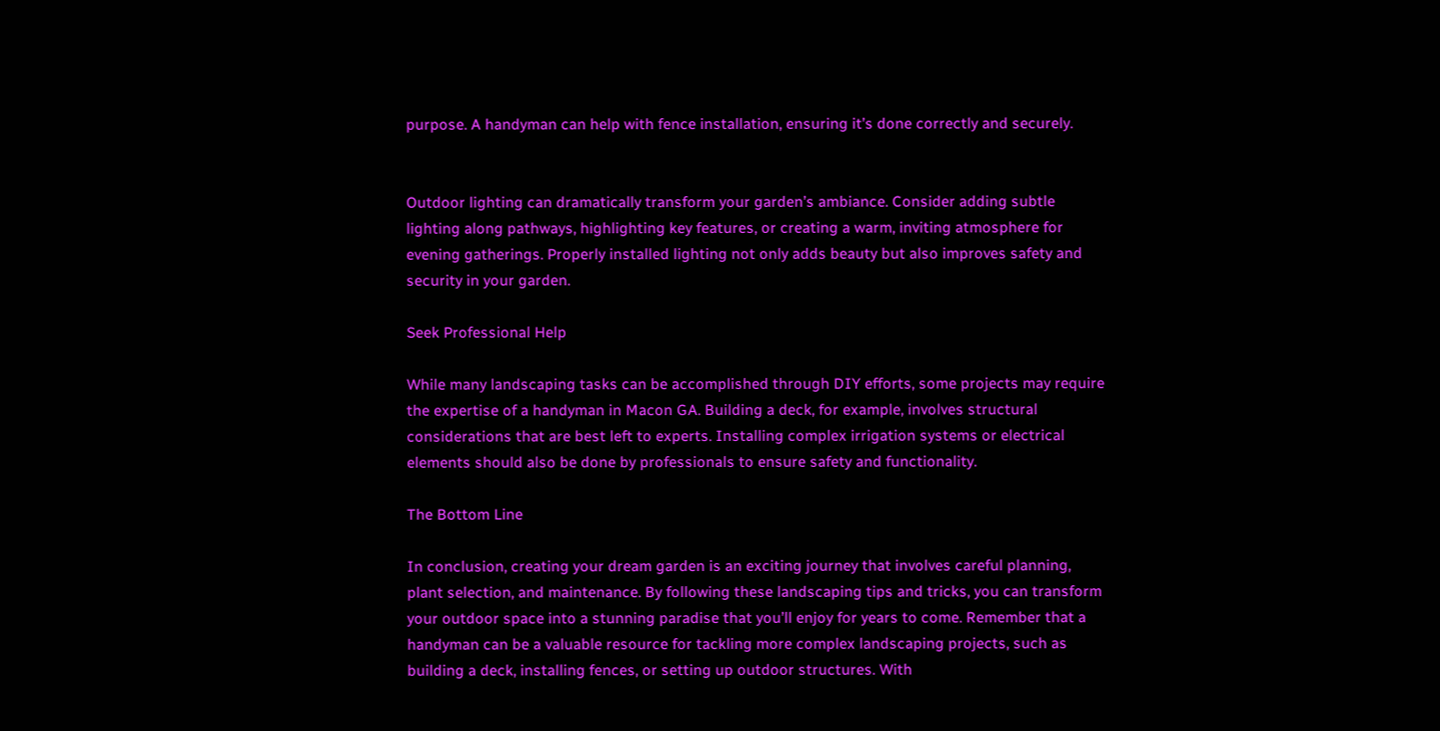purpose. A handyman can help with fence installation, ensuring it’s done correctly and securely.


Outdoor lighting can dramatically transform your garden’s ambiance. Consider adding subtle lighting along pathways, highlighting key features, or creating a warm, inviting atmosphere for evening gatherings. Properly installed lighting not only adds beauty but also improves safety and security in your garden.

Seek Professional Help

While many landscaping tasks can be accomplished through DIY efforts, some projects may require the expertise of a handyman in Macon GA. Building a deck, for example, involves structural considerations that are best left to experts. Installing complex irrigation systems or electrical elements should also be done by professionals to ensure safety and functionality.

The Bottom Line

In conclusion, creating your dream garden is an exciting journey that involves careful planning, plant selection, and maintenance. By following these landscaping tips and tricks, you can transform your outdoor space into a stunning paradise that you’ll enjoy for years to come. Remember that a handyman can be a valuable resource for tackling more complex landscaping projects, such as building a deck, installing fences, or setting up outdoor structures. With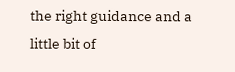the right guidance and a little bit of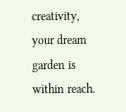creativity, your dream garden is within reach.